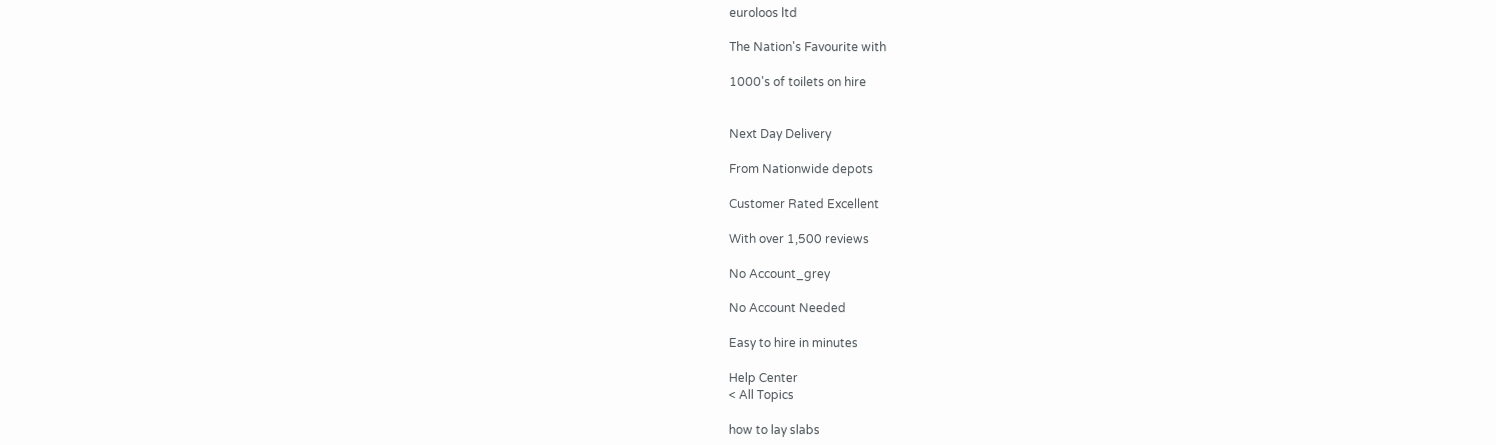euroloos ltd

The Nation's Favourite with

1000's of toilets on hire


Next Day Delivery

From Nationwide depots

Customer Rated Excellent

With over 1,500 reviews

No Account_grey

No Account Needed

Easy to hire in minutes

Help Center
< All Topics

how to lay slabs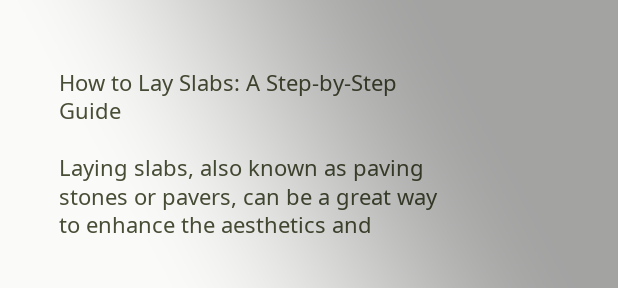How to Lay Slabs: A Step-by-Step Guide

Laying slabs, also known as paving stones or pavers, can be a great way to enhance the aesthetics and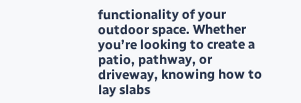functionality of your outdoor space. Whether you’re looking to create a patio, pathway, or driveway, knowing how to lay slabs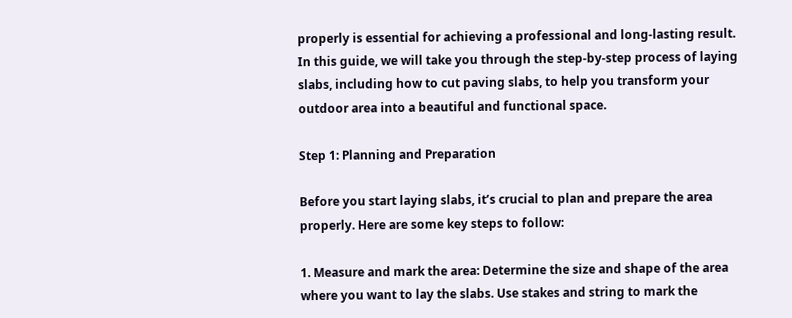properly is essential for achieving a professional and long-lasting result. In this guide, we will take you through the step-by-step process of laying slabs, including how to cut paving slabs, to help you transform your outdoor area into a beautiful and functional space.

Step 1: Planning and Preparation

Before you start laying slabs, it’s crucial to plan and prepare the area properly. Here are some key steps to follow:

1. Measure and mark the area: Determine the size and shape of the area where you want to lay the slabs. Use stakes and string to mark the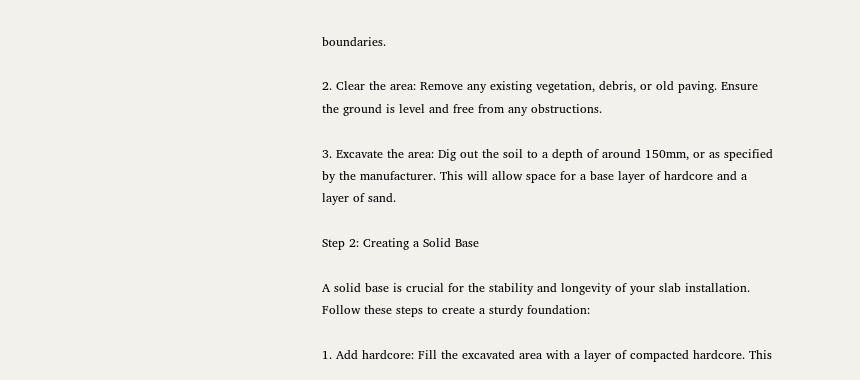boundaries.

2. Clear the area: Remove any existing vegetation, debris, or old paving. Ensure the ground is level and free from any obstructions.

3. Excavate the area: Dig out the soil to a depth of around 150mm, or as specified by the manufacturer. This will allow space for a base layer of hardcore and a layer of sand.

Step 2: Creating a Solid Base

A solid base is crucial for the stability and longevity of your slab installation. Follow these steps to create a sturdy foundation:

1. Add hardcore: Fill the excavated area with a layer of compacted hardcore. This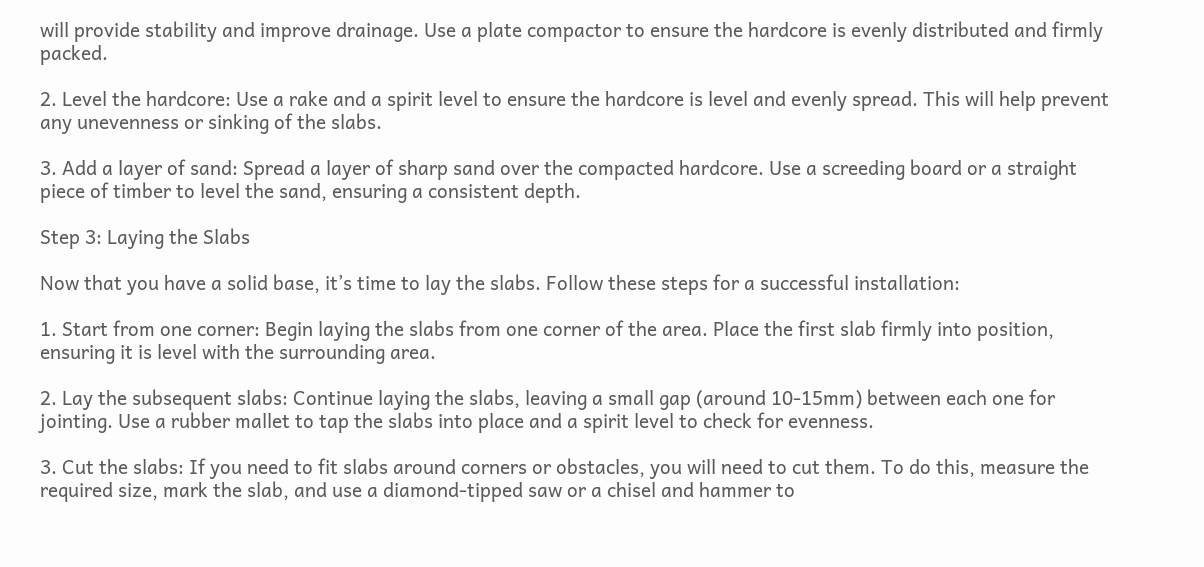will provide stability and improve drainage. Use a plate compactor to ensure the hardcore is evenly distributed and firmly packed.

2. Level the hardcore: Use a rake and a spirit level to ensure the hardcore is level and evenly spread. This will help prevent any unevenness or sinking of the slabs.

3. Add a layer of sand: Spread a layer of sharp sand over the compacted hardcore. Use a screeding board or a straight piece of timber to level the sand, ensuring a consistent depth.

Step 3: Laying the Slabs

Now that you have a solid base, it’s time to lay the slabs. Follow these steps for a successful installation:

1. Start from one corner: Begin laying the slabs from one corner of the area. Place the first slab firmly into position, ensuring it is level with the surrounding area.

2. Lay the subsequent slabs: Continue laying the slabs, leaving a small gap (around 10-15mm) between each one for jointing. Use a rubber mallet to tap the slabs into place and a spirit level to check for evenness.

3. Cut the slabs: If you need to fit slabs around corners or obstacles, you will need to cut them. To do this, measure the required size, mark the slab, and use a diamond-tipped saw or a chisel and hammer to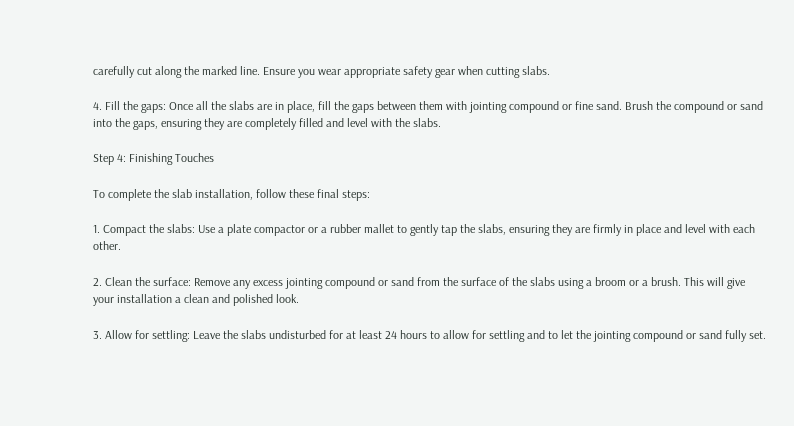carefully cut along the marked line. Ensure you wear appropriate safety gear when cutting slabs.

4. Fill the gaps: Once all the slabs are in place, fill the gaps between them with jointing compound or fine sand. Brush the compound or sand into the gaps, ensuring they are completely filled and level with the slabs.

Step 4: Finishing Touches

To complete the slab installation, follow these final steps:

1. Compact the slabs: Use a plate compactor or a rubber mallet to gently tap the slabs, ensuring they are firmly in place and level with each other.

2. Clean the surface: Remove any excess jointing compound or sand from the surface of the slabs using a broom or a brush. This will give your installation a clean and polished look.

3. Allow for settling: Leave the slabs undisturbed for at least 24 hours to allow for settling and to let the jointing compound or sand fully set.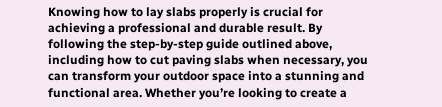Knowing how to lay slabs properly is crucial for achieving a professional and durable result. By following the step-by-step guide outlined above, including how to cut paving slabs when necessary, you can transform your outdoor space into a stunning and functional area. Whether you’re looking to create a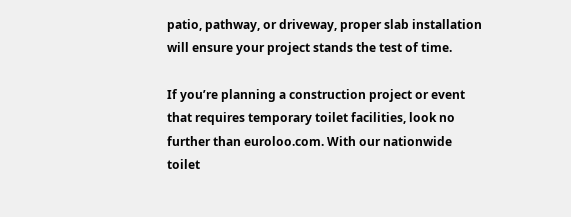patio, pathway, or driveway, proper slab installation will ensure your project stands the test of time.

If you’re planning a construction project or event that requires temporary toilet facilities, look no further than euroloo.com. With our nationwide toilet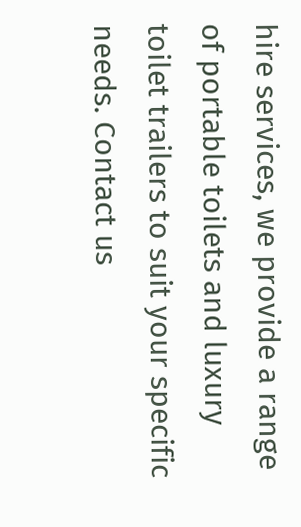hire services, we provide a range of portable toilets and luxury toilet trailers to suit your specific needs. Contact us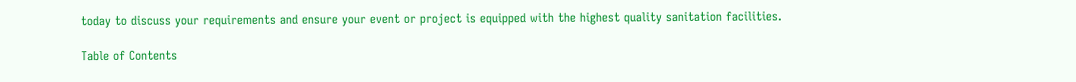today to discuss your requirements and ensure your event or project is equipped with the highest quality sanitation facilities.

Table of Contents